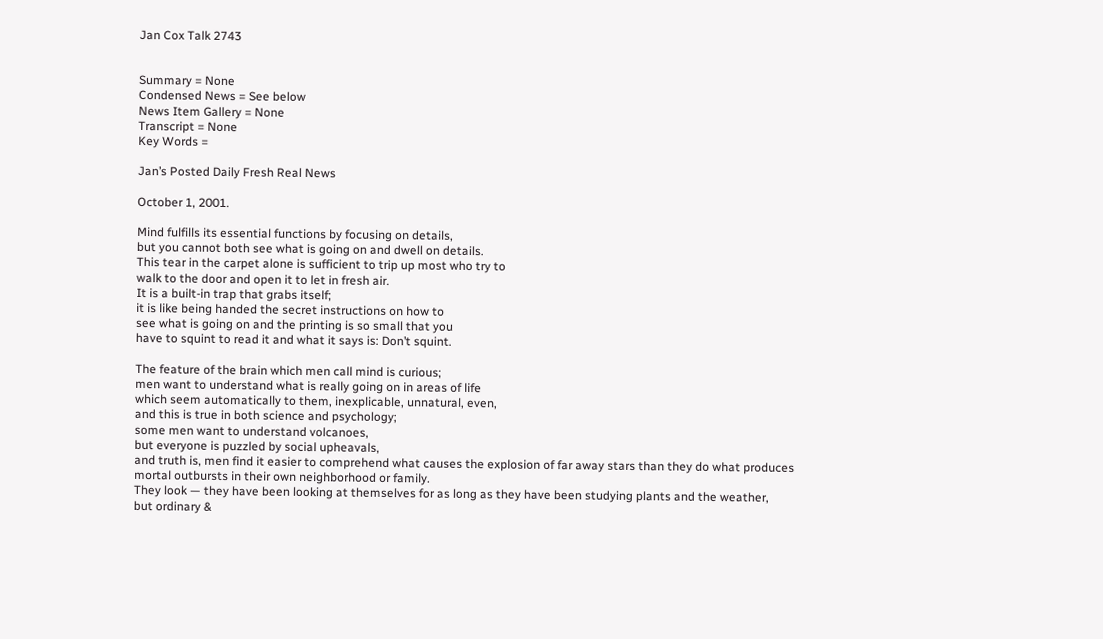Jan Cox Talk 2743


Summary = None
Condensed News = See below
News Item Gallery = None
Transcript = None
Key Words =

Jan’s Posted Daily Fresh Real News

October 1, 2001.

Mind fulfills its essential functions by focusing on details,
but you cannot both see what is going on and dwell on details.
This tear in the carpet alone is sufficient to trip up most who try to
walk to the door and open it to let in fresh air.
It is a built-in trap that grabs itself;
it is like being handed the secret instructions on how to
see what is going on and the printing is so small that you
have to squint to read it and what it says is: Don’t squint.

The feature of the brain which men call mind is curious;
men want to understand what is really going on in areas of life
which seem automatically to them, inexplicable, unnatural, even,
and this is true in both science and psychology;
some men want to understand volcanoes,
but everyone is puzzled by social upheavals,
and truth is, men find it easier to comprehend what causes the explosion of far away stars than they do what produces
mortal outbursts in their own neighborhood or family.
They look — they have been looking at themselves for as long as they have been studying plants and the weather,
but ordinary &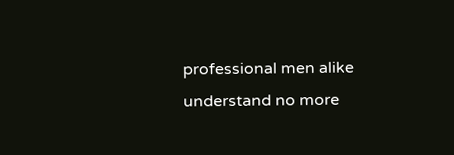professional men alike understand no more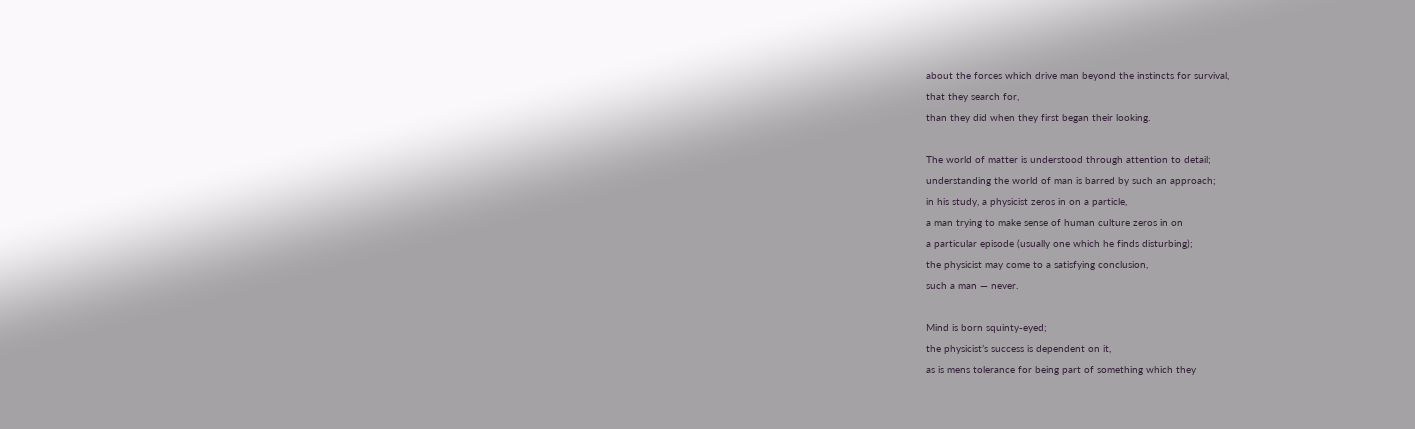about the forces which drive man beyond the instincts for survival,
that they search for,
than they did when they first began their looking.

The world of matter is understood through attention to detail;
understanding the world of man is barred by such an approach;
in his study, a physicist zeros in on a particle,
a man trying to make sense of human culture zeros in on
a particular episode (usually one which he finds disturbing);
the physicist may come to a satisfying conclusion,
such a man — never.

Mind is born squinty-eyed;
the physicist’s success is dependent on it,
as is mens tolerance for being part of something which they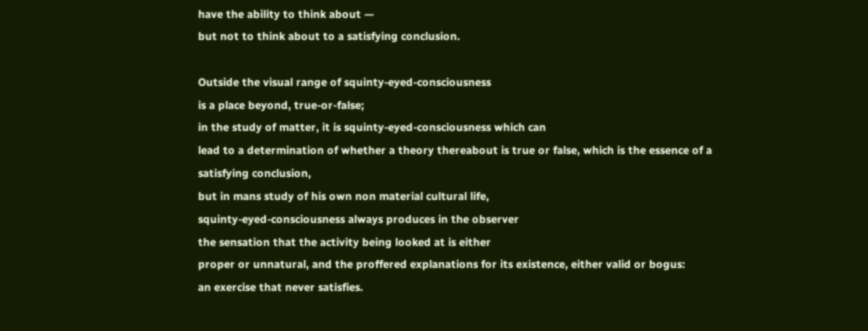have the ability to think about —
but not to think about to a satisfying conclusion.

Outside the visual range of squinty-eyed-consciousness
is a place beyond, true-or-false;
in the study of matter, it is squinty-eyed-consciousness which can
lead to a determination of whether a theory thereabout is true or false, which is the essence of a satisfying conclusion,
but in mans study of his own non material cultural life,
squinty-eyed-consciousness always produces in the observer
the sensation that the activity being looked at is either
proper or unnatural, and the proffered explanations for its existence, either valid or bogus:
an exercise that never satisfies.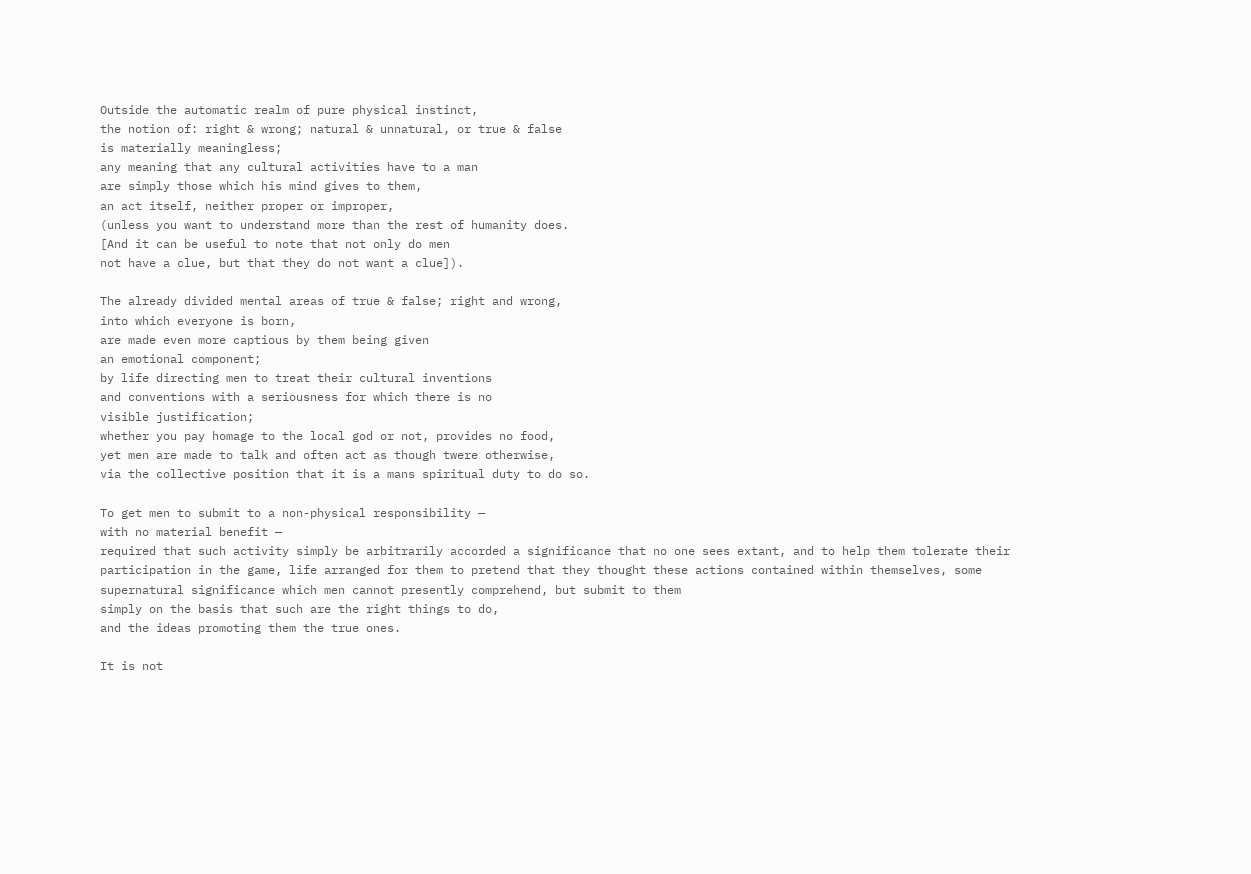Outside the automatic realm of pure physical instinct,
the notion of: right & wrong; natural & unnatural, or true & false
is materially meaningless;
any meaning that any cultural activities have to a man
are simply those which his mind gives to them,
an act itself, neither proper or improper,
(unless you want to understand more than the rest of humanity does.
[And it can be useful to note that not only do men
not have a clue, but that they do not want a clue]).

The already divided mental areas of true & false; right and wrong,
into which everyone is born,
are made even more captious by them being given
an emotional component;
by life directing men to treat their cultural inventions
and conventions with a seriousness for which there is no
visible justification;
whether you pay homage to the local god or not, provides no food,
yet men are made to talk and often act as though twere otherwise,
via the collective position that it is a mans spiritual duty to do so.

To get men to submit to a non-physical responsibility —
with no material benefit —
required that such activity simply be arbitrarily accorded a significance that no one sees extant, and to help them tolerate their participation in the game, life arranged for them to pretend that they thought these actions contained within themselves, some supernatural significance which men cannot presently comprehend, but submit to them
simply on the basis that such are the right things to do,
and the ideas promoting them the true ones.

It is not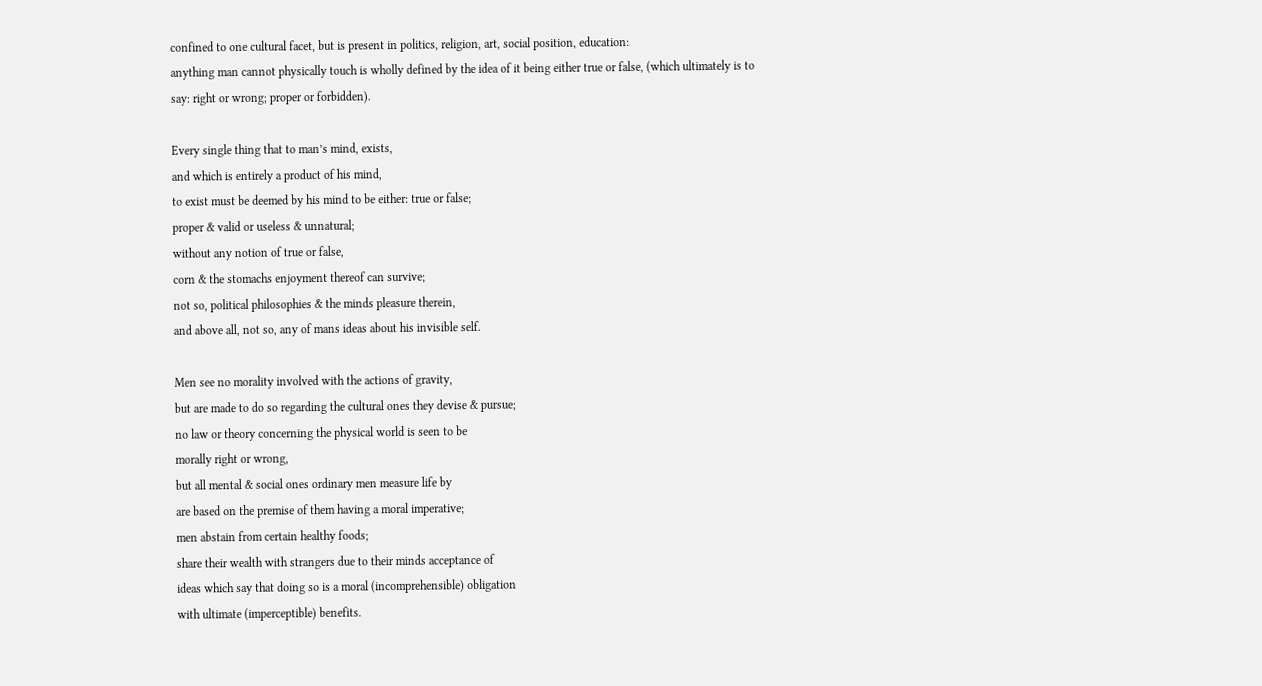confined to one cultural facet, but is present in politics, religion, art, social position, education:
anything man cannot physically touch is wholly defined by the idea of it being either true or false, (which ultimately is to say: right or wrong; proper or forbidden).

Every single thing that to man’s mind, exists,
and which is entirely a product of his mind,
to exist must be deemed by his mind to be either: true or false;
proper & valid or useless & unnatural;
without any notion of true or false,
corn & the stomachs enjoyment thereof can survive;
not so, political philosophies & the minds pleasure therein,
and above all, not so, any of mans ideas about his invisible self.

Men see no morality involved with the actions of gravity,
but are made to do so regarding the cultural ones they devise & pursue;
no law or theory concerning the physical world is seen to be
morally right or wrong,
but all mental & social ones ordinary men measure life by
are based on the premise of them having a moral imperative;
men abstain from certain healthy foods;
share their wealth with strangers due to their minds acceptance of
ideas which say that doing so is a moral (incomprehensible) obligation
with ultimate (imperceptible) benefits.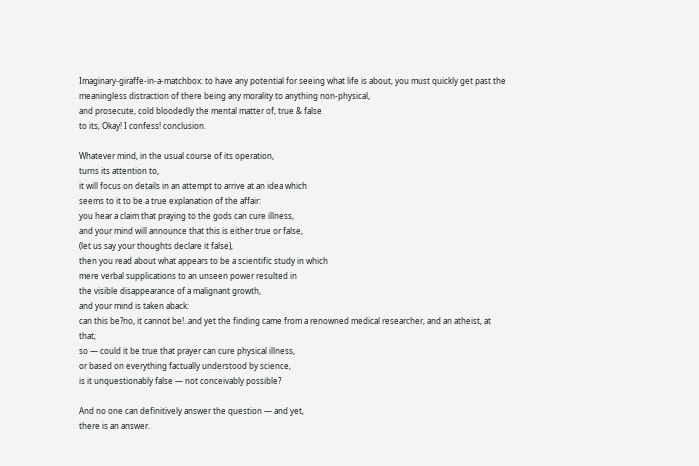Imaginary-giraffe-in-a-matchbox: to have any potential for seeing what life is about, you must quickly get past the meaningless distraction of there being any morality to anything non-physical,
and prosecute, cold bloodedly the mental matter of, true & false
to its, Okay! I confess! conclusion.

Whatever mind, in the usual course of its operation,
turns its attention to,
it will focus on details in an attempt to arrive at an idea which
seems to it to be a true explanation of the affair:
you hear a claim that praying to the gods can cure illness,
and your mind will announce that this is either true or false,
(let us say your thoughts declare it false),
then you read about what appears to be a scientific study in which
mere verbal supplications to an unseen power resulted in
the visible disappearance of a malignant growth,
and your mind is taken aback:
can this be?no, it cannot be!..and yet the finding came from a renowned medical researcher, and an atheist, at that;
so — could it be true that prayer can cure physical illness,
or based on everything factually understood by science,
is it unquestionably false — not conceivably possible?

And no one can definitively answer the question — and yet,
there is an answer.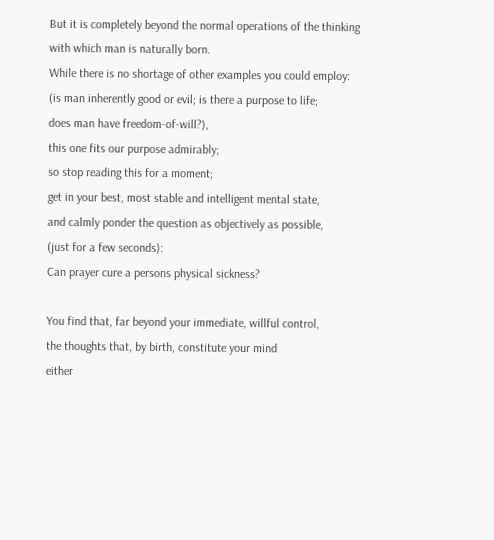But it is completely beyond the normal operations of the thinking
with which man is naturally born.
While there is no shortage of other examples you could employ:
(is man inherently good or evil; is there a purpose to life;
does man have freedom-of-will?),
this one fits our purpose admirably;
so stop reading this for a moment;
get in your best, most stable and intelligent mental state,
and calmly ponder the question as objectively as possible,
(just for a few seconds):
Can prayer cure a persons physical sickness?

You find that, far beyond your immediate, willful control,
the thoughts that, by birth, constitute your mind
either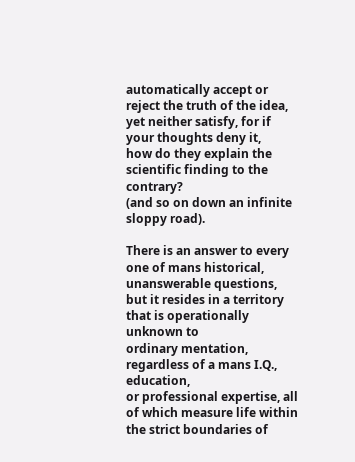automatically accept or reject the truth of the idea,
yet neither satisfy, for if your thoughts deny it,
how do they explain the scientific finding to the contrary?
(and so on down an infinite sloppy road).

There is an answer to every one of mans historical,
unanswerable questions,
but it resides in a territory that is operationally unknown to
ordinary mentation, regardless of a mans I.Q., education,
or professional expertise, all of which measure life within the strict boundaries of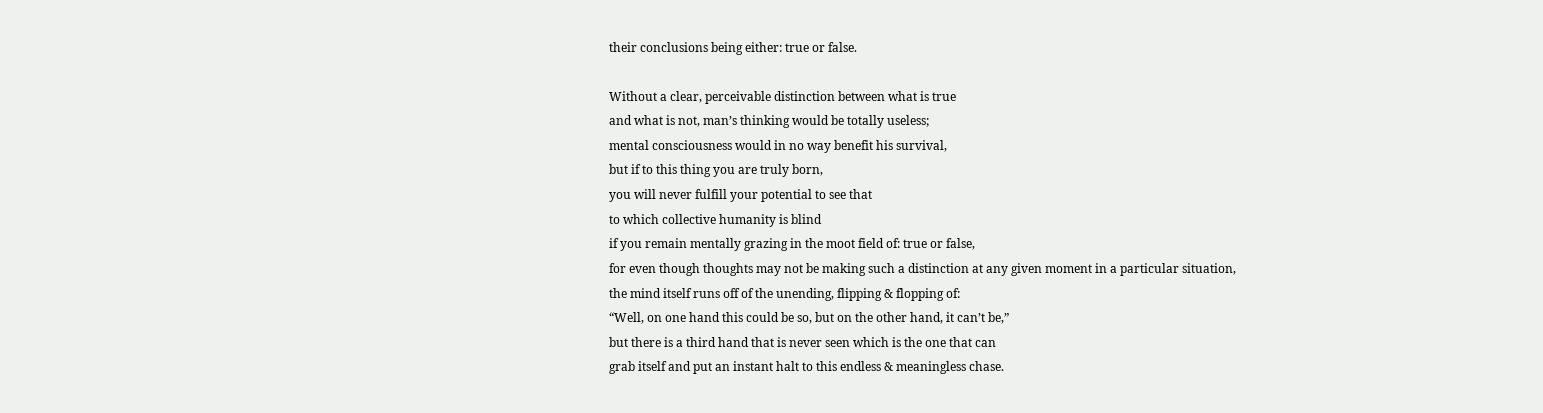their conclusions being either: true or false.

Without a clear, perceivable distinction between what is true
and what is not, man’s thinking would be totally useless;
mental consciousness would in no way benefit his survival,
but if to this thing you are truly born,
you will never fulfill your potential to see that
to which collective humanity is blind
if you remain mentally grazing in the moot field of: true or false,
for even though thoughts may not be making such a distinction at any given moment in a particular situation,
the mind itself runs off of the unending, flipping & flopping of:
“Well, on one hand this could be so, but on the other hand, it can’t be,”
but there is a third hand that is never seen which is the one that can
grab itself and put an instant halt to this endless & meaningless chase.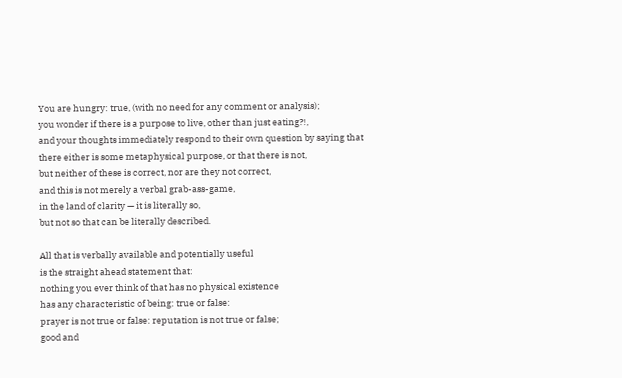You are hungry: true, (with no need for any comment or analysis);
you wonder if there is a purpose to live, other than just eating?!,
and your thoughts immediately respond to their own question by saying that there either is some metaphysical purpose, or that there is not,
but neither of these is correct, nor are they not correct,
and this is not merely a verbal grab-ass-game,
in the land of clarity — it is literally so,
but not so that can be literally described.

All that is verbally available and potentially useful
is the straight ahead statement that:
nothing you ever think of that has no physical existence
has any characteristic of being: true or false:
prayer is not true or false: reputation is not true or false;
good and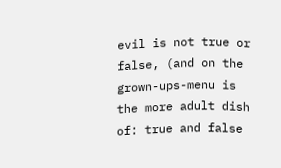evil is not true or false, (and on the grown-ups-menu is
the more adult dish of: true and false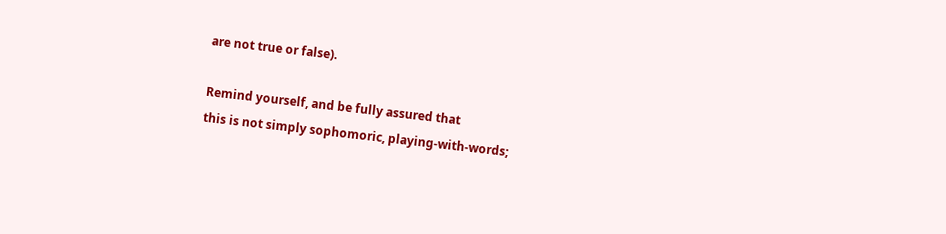are not true or false).

Remind yourself, and be fully assured that
this is not simply sophomoric, playing-with-words;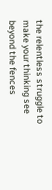the relentless struggle to make your thinking see beyond the fences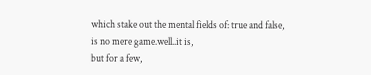which stake out the mental fields of: true and false,
is no mere game.well..it is,
but for a few,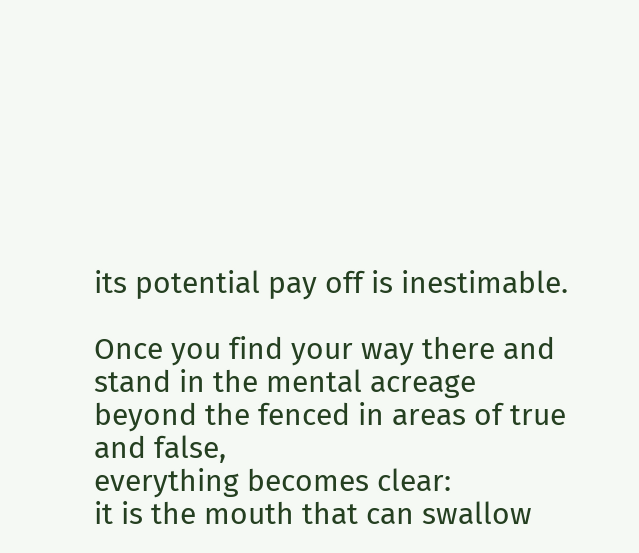its potential pay off is inestimable.

Once you find your way there and stand in the mental acreage
beyond the fenced in areas of true and false,
everything becomes clear:
it is the mouth that can swallow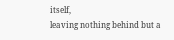itself,
leaving nothing behind but a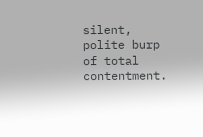silent, polite burp of total contentment.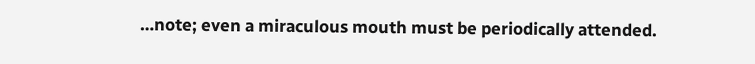…note; even a miraculous mouth must be periodically attended.